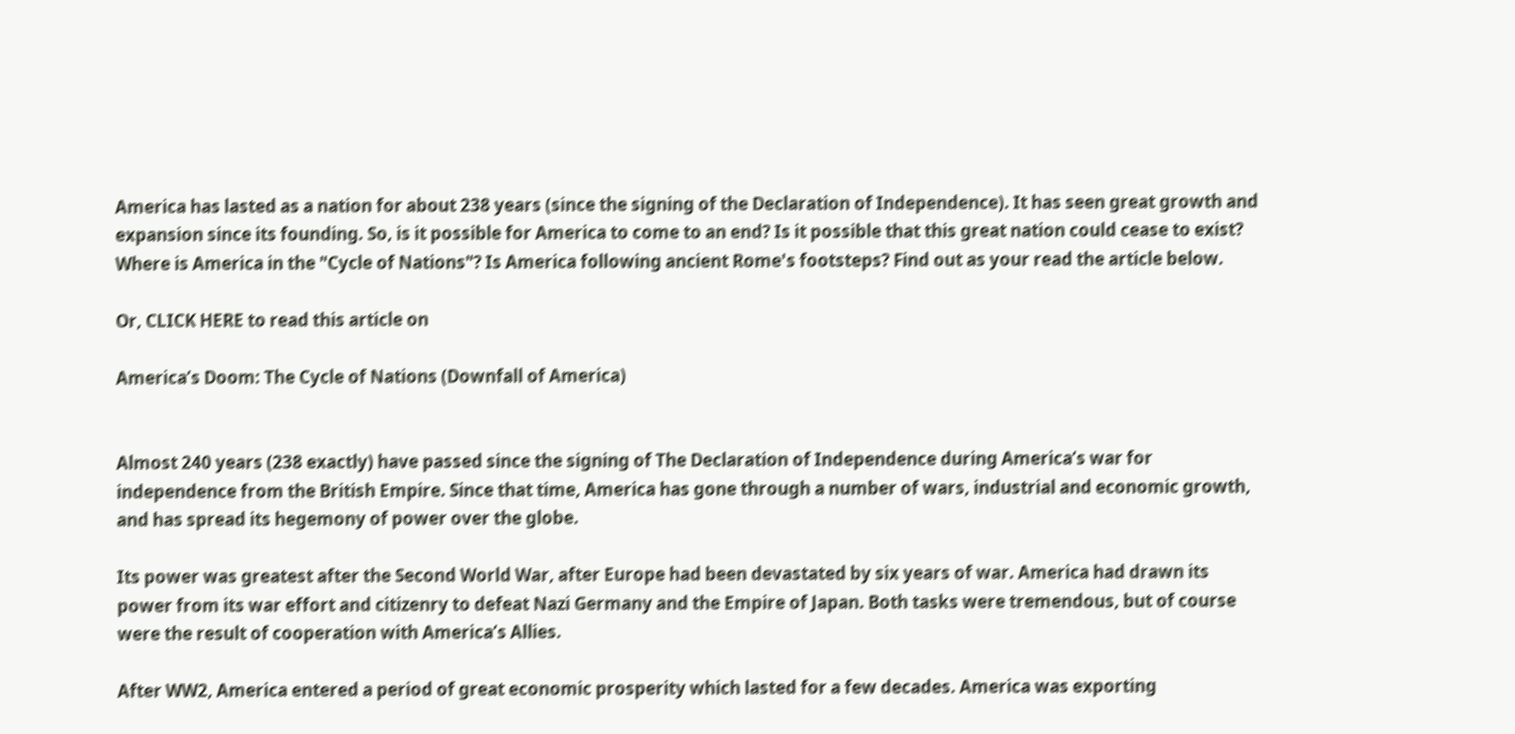America has lasted as a nation for about 238 years (since the signing of the Declaration of Independence). It has seen great growth and expansion since its founding. So, is it possible for America to come to an end? Is it possible that this great nation could cease to exist? Where is America in the "Cycle of Nations"? Is America following ancient Rome's footsteps? Find out as your read the article below.

Or, CLICK HERE to read this article on

America’s Doom: The Cycle of Nations (Downfall of America)


Almost 240 years (238 exactly) have passed since the signing of The Declaration of Independence during America’s war for independence from the British Empire. Since that time, America has gone through a number of wars, industrial and economic growth, and has spread its hegemony of power over the globe.

Its power was greatest after the Second World War, after Europe had been devastated by six years of war. America had drawn its power from its war effort and citizenry to defeat Nazi Germany and the Empire of Japan. Both tasks were tremendous, but of course were the result of cooperation with America’s Allies.

After WW2, America entered a period of great economic prosperity which lasted for a few decades. America was exporting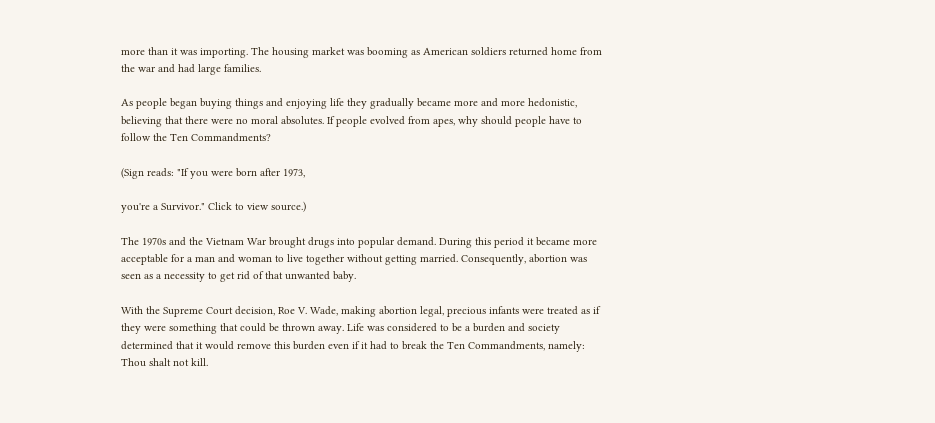more than it was importing. The housing market was booming as American soldiers returned home from the war and had large families.

As people began buying things and enjoying life they gradually became more and more hedonistic, believing that there were no moral absolutes. If people evolved from apes, why should people have to follow the Ten Commandments?

(Sign reads: "If you were born after 1973,

you're a Survivor." Click to view source.)

The 1970s and the Vietnam War brought drugs into popular demand. During this period it became more acceptable for a man and woman to live together without getting married. Consequently, abortion was seen as a necessity to get rid of that unwanted baby.

With the Supreme Court decision, Roe V. Wade, making abortion legal, precious infants were treated as if they were something that could be thrown away. Life was considered to be a burden and society determined that it would remove this burden even if it had to break the Ten Commandments, namely: Thou shalt not kill.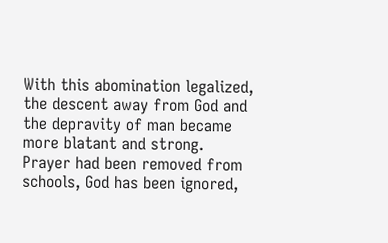With this abomination legalized, the descent away from God and the depravity of man became more blatant and strong. Prayer had been removed from schools, God has been ignored,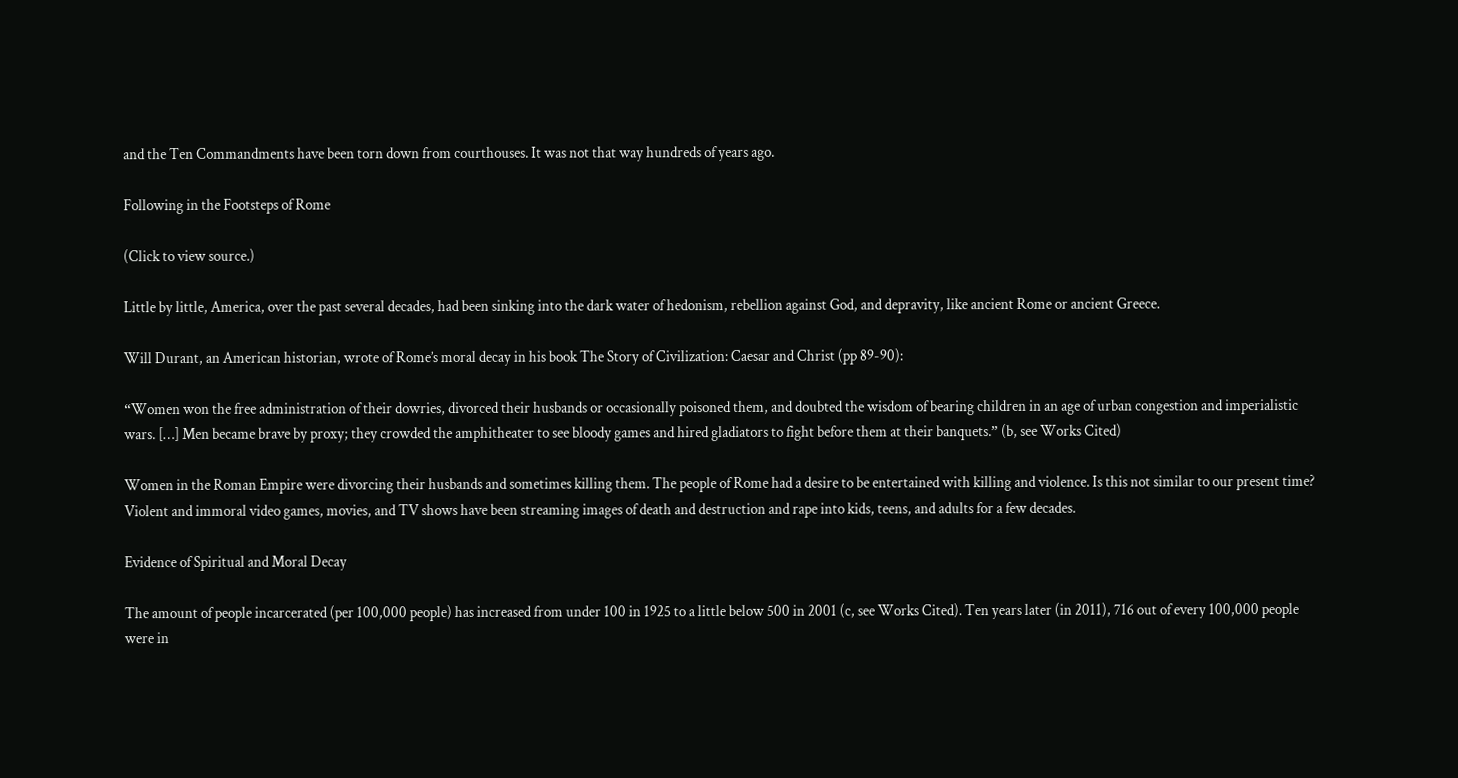and the Ten Commandments have been torn down from courthouses. It was not that way hundreds of years ago.

Following in the Footsteps of Rome

(Click to view source.)

Little by little, America, over the past several decades, had been sinking into the dark water of hedonism, rebellion against God, and depravity, like ancient Rome or ancient Greece.

Will Durant, an American historian, wrote of Rome’s moral decay in his book The Story of Civilization: Caesar and Christ (pp 89-90):

“Women won the free administration of their dowries, divorced their husbands or occasionally poisoned them, and doubted the wisdom of bearing children in an age of urban congestion and imperialistic wars. […] Men became brave by proxy; they crowded the amphitheater to see bloody games and hired gladiators to fight before them at their banquets.” (b, see Works Cited)

Women in the Roman Empire were divorcing their husbands and sometimes killing them. The people of Rome had a desire to be entertained with killing and violence. Is this not similar to our present time? Violent and immoral video games, movies, and TV shows have been streaming images of death and destruction and rape into kids, teens, and adults for a few decades.

Evidence of Spiritual and Moral Decay

The amount of people incarcerated (per 100,000 people) has increased from under 100 in 1925 to a little below 500 in 2001 (c, see Works Cited). Ten years later (in 2011), 716 out of every 100,000 people were in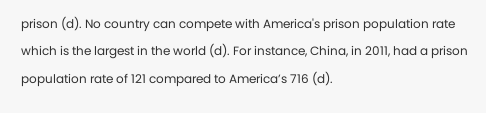prison (d). No country can compete with America's prison population rate which is the largest in the world (d). For instance, China, in 2011, had a prison population rate of 121 compared to America’s 716 (d).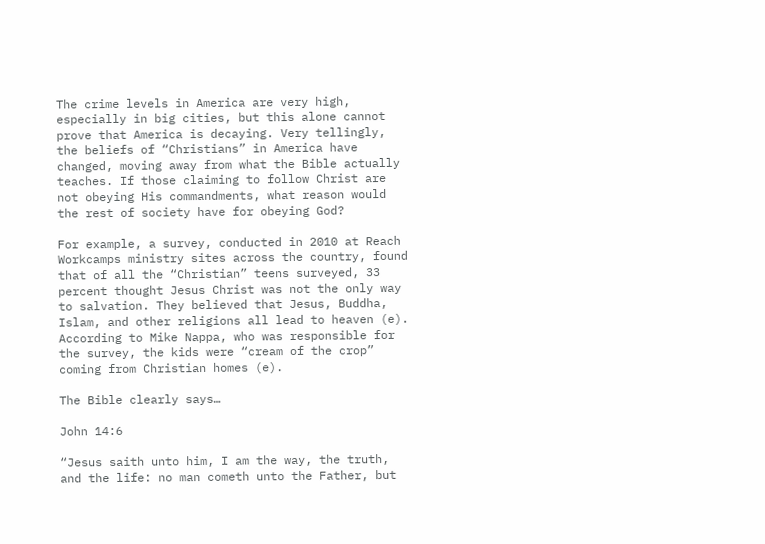The crime levels in America are very high, especially in big cities, but this alone cannot prove that America is decaying. Very tellingly, the beliefs of “Christians” in America have changed, moving away from what the Bible actually teaches. If those claiming to follow Christ are not obeying His commandments, what reason would the rest of society have for obeying God?

For example, a survey, conducted in 2010 at Reach Workcamps ministry sites across the country, found that of all the “Christian” teens surveyed, 33 percent thought Jesus Christ was not the only way to salvation. They believed that Jesus, Buddha, Islam, and other religions all lead to heaven (e). According to Mike Nappa, who was responsible for the survey, the kids were “cream of the crop” coming from Christian homes (e).

The Bible clearly says…

John 14:6

“Jesus saith unto him, I am the way, the truth, and the life: no man cometh unto the Father, but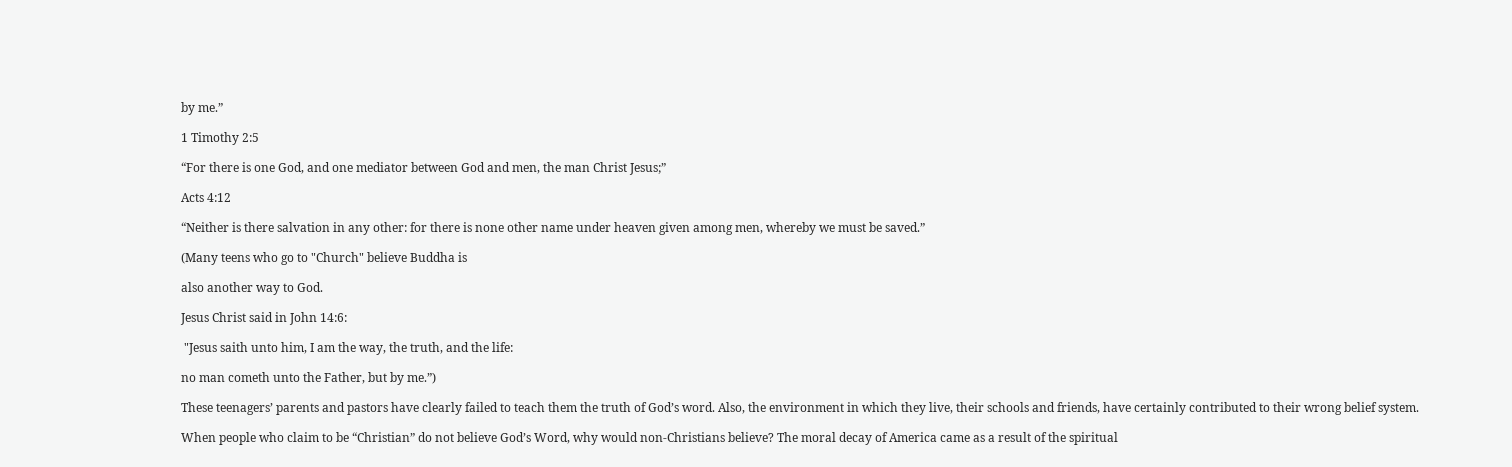by me.”

1 Timothy 2:5

“For there is one God, and one mediator between God and men, the man Christ Jesus;”

Acts 4:12

“Neither is there salvation in any other: for there is none other name under heaven given among men, whereby we must be saved.”

(Many teens who go to "Church" believe Buddha is

also another way to God.

Jesus Christ said in John 14:6:

 "Jesus saith unto him, I am the way, the truth, and the life:

no man cometh unto the Father, but by me.”)

These teenagers’ parents and pastors have clearly failed to teach them the truth of God’s word. Also, the environment in which they live, their schools and friends, have certainly contributed to their wrong belief system.

When people who claim to be “Christian” do not believe God’s Word, why would non-Christians believe? The moral decay of America came as a result of the spiritual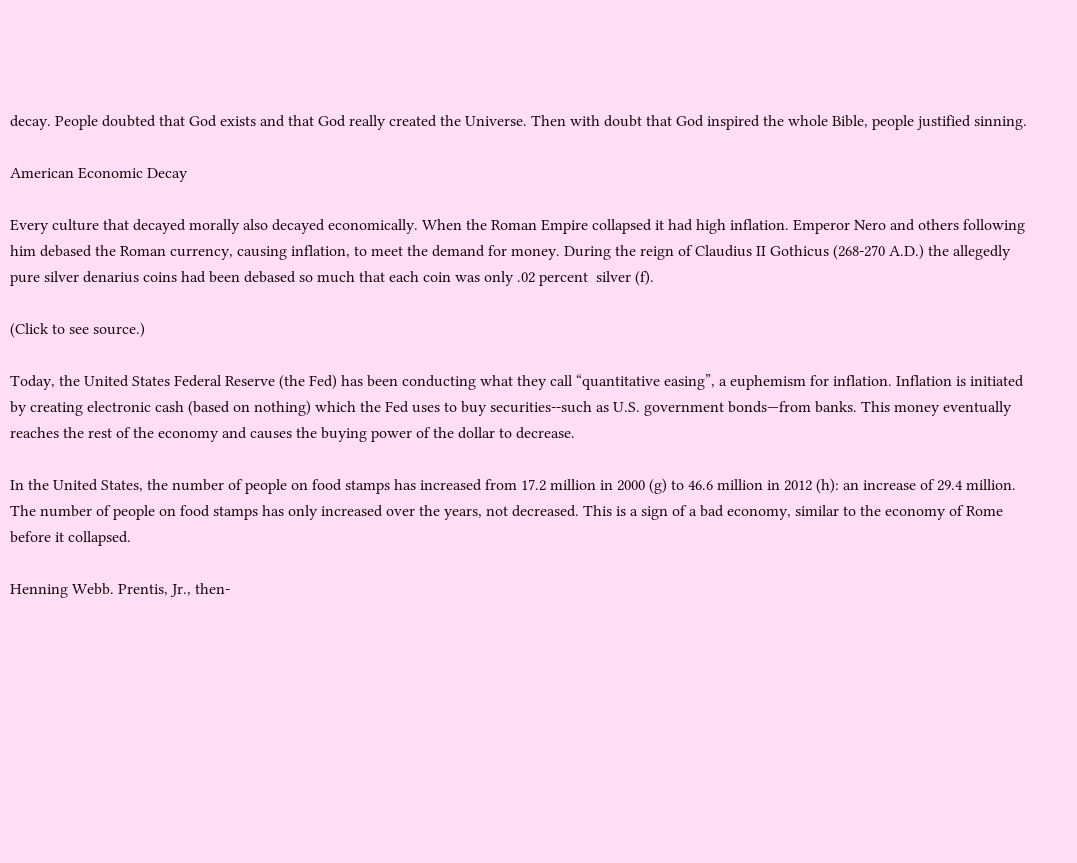decay. People doubted that God exists and that God really created the Universe. Then with doubt that God inspired the whole Bible, people justified sinning.

American Economic Decay

Every culture that decayed morally also decayed economically. When the Roman Empire collapsed it had high inflation. Emperor Nero and others following him debased the Roman currency, causing inflation, to meet the demand for money. During the reign of Claudius II Gothicus (268-270 A.D.) the allegedly pure silver denarius coins had been debased so much that each coin was only .02 percent  silver (f).

(Click to see source.)

Today, the United States Federal Reserve (the Fed) has been conducting what they call “quantitative easing”, a euphemism for inflation. Inflation is initiated by creating electronic cash (based on nothing) which the Fed uses to buy securities--such as U.S. government bonds—from banks. This money eventually reaches the rest of the economy and causes the buying power of the dollar to decrease.

In the United States, the number of people on food stamps has increased from 17.2 million in 2000 (g) to 46.6 million in 2012 (h): an increase of 29.4 million. The number of people on food stamps has only increased over the years, not decreased. This is a sign of a bad economy, similar to the economy of Rome before it collapsed.

Henning Webb. Prentis, Jr., then-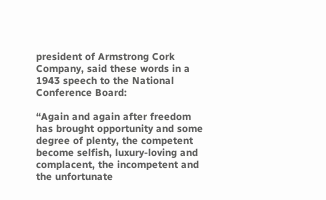president of Armstrong Cork Company, said these words in a 1943 speech to the National Conference Board:

“Again and again after freedom has brought opportunity and some degree of plenty, the competent become selfish, luxury-loving and complacent, the incompetent and the unfortunate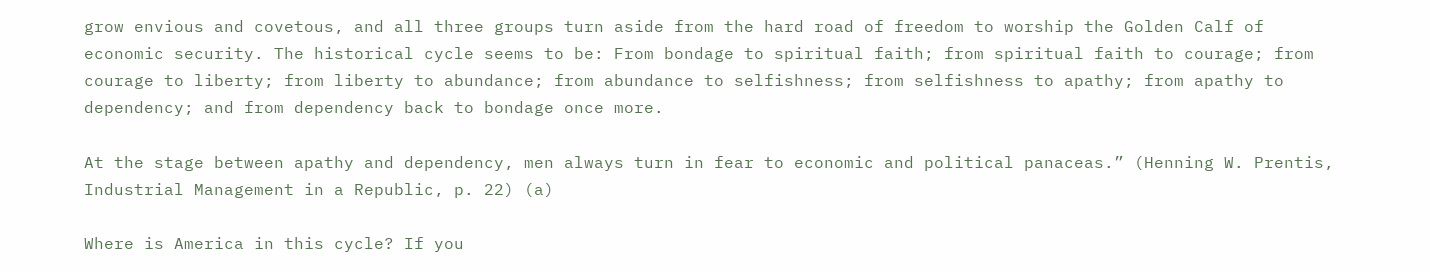grow envious and covetous, and all three groups turn aside from the hard road of freedom to worship the Golden Calf of economic security. The historical cycle seems to be: From bondage to spiritual faith; from spiritual faith to courage; from courage to liberty; from liberty to abundance; from abundance to selfishness; from selfishness to apathy; from apathy to dependency; and from dependency back to bondage once more.

At the stage between apathy and dependency, men always turn in fear to economic and political panaceas.” (Henning W. Prentis, Industrial Management in a Republic, p. 22) (a)

Where is America in this cycle? If you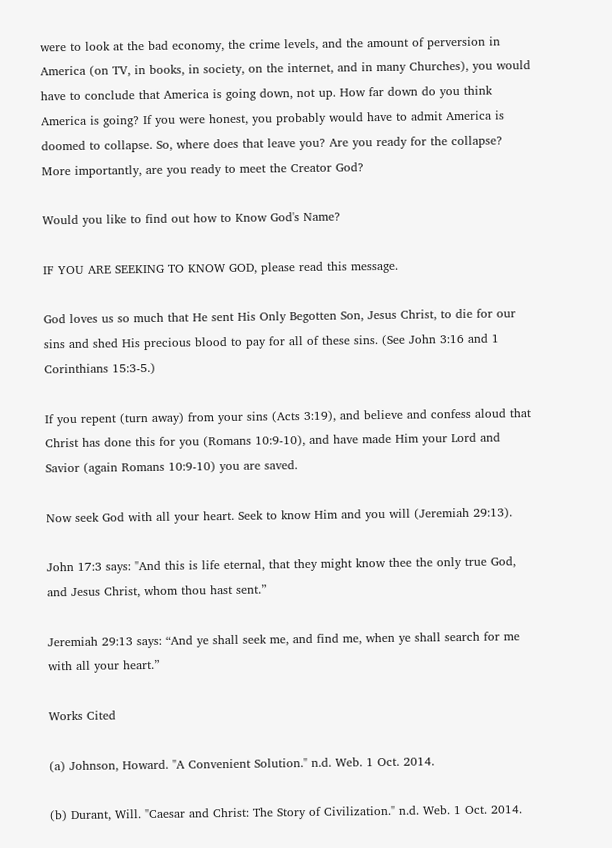were to look at the bad economy, the crime levels, and the amount of perversion in America (on TV, in books, in society, on the internet, and in many Churches), you would have to conclude that America is going down, not up. How far down do you think America is going? If you were honest, you probably would have to admit America is doomed to collapse. So, where does that leave you? Are you ready for the collapse? More importantly, are you ready to meet the Creator God?

Would you like to find out how to Know God's Name?

IF YOU ARE SEEKING TO KNOW GOD, please read this message.

God loves us so much that He sent His Only Begotten Son, Jesus Christ, to die for our sins and shed His precious blood to pay for all of these sins. (See John 3:16 and 1 Corinthians 15:3-5.)

If you repent (turn away) from your sins (Acts 3:19), and believe and confess aloud that Christ has done this for you (Romans 10:9-10), and have made Him your Lord and Savior (again Romans 10:9-10) you are saved.

Now seek God with all your heart. Seek to know Him and you will (Jeremiah 29:13).

John 17:3 says: "And this is life eternal, that they might know thee the only true God, and Jesus Christ, whom thou hast sent.”

Jeremiah 29:13 says: “And ye shall seek me, and find me, when ye shall search for me with all your heart.”

Works Cited

(a) Johnson, Howard. "A Convenient Solution." n.d. Web. 1 Oct. 2014.

(b) Durant, Will. "Caesar and Christ: The Story of Civilization." n.d. Web. 1 Oct. 2014.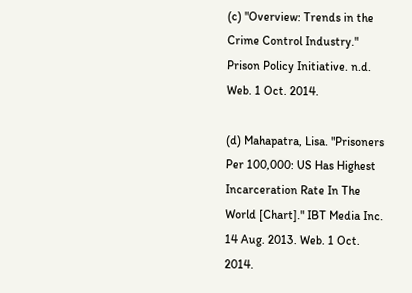(c) "Overview: Trends in the Crime Control Industry." Prison Policy Initiative. n.d. Web. 1 Oct. 2014.

(d) Mahapatra, Lisa. "Prisoners Per 100,000: US Has Highest Incarceration Rate In The World [Chart]." IBT Media Inc. 14 Aug. 2013. Web. 1 Oct. 2014.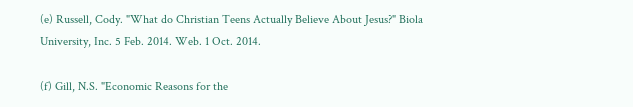(e) Russell, Cody. "What do Christian Teens Actually Believe About Jesus?" Biola University, Inc. 5 Feb. 2014. Web. 1 Oct. 2014.

(f) Gill, N.S. "Economic Reasons for the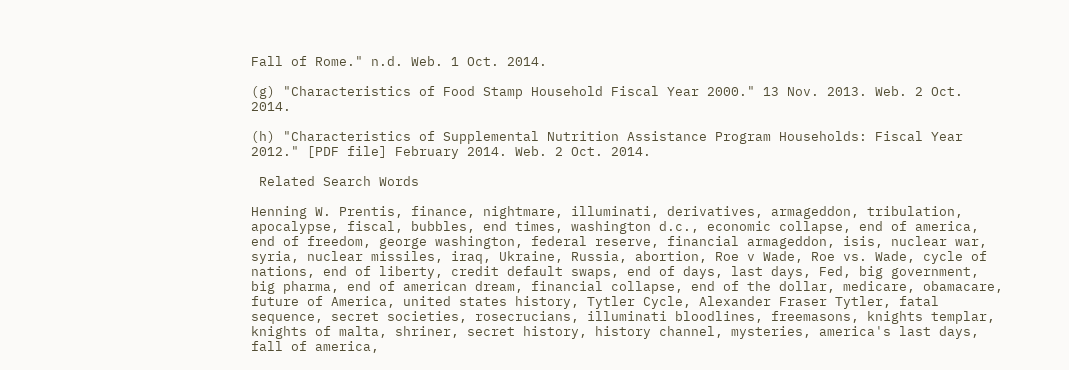Fall of Rome." n.d. Web. 1 Oct. 2014.

(g) "Characteristics of Food Stamp Household Fiscal Year 2000." 13 Nov. 2013. Web. 2 Oct. 2014.

(h) "Characteristics of Supplemental Nutrition Assistance Program Households: Fiscal Year 2012." [PDF file] February 2014. Web. 2 Oct. 2014.

 Related Search Words

Henning W. Prentis, finance, nightmare, illuminati, derivatives, armageddon, tribulation, apocalypse, fiscal, bubbles, end times, washington d.c., economic collapse, end of america, end of freedom, george washington, federal reserve, financial armageddon, isis, nuclear war, syria, nuclear missiles, iraq, Ukraine, Russia, abortion, Roe v Wade, Roe vs. Wade, cycle of nations, end of liberty, credit default swaps, end of days, last days, Fed, big government, big pharma, end of american dream, financial collapse, end of the dollar, medicare, obamacare, future of America, united states history, Tytler Cycle, Alexander Fraser Tytler, fatal sequence, secret societies, rosecrucians, illuminati bloodlines, freemasons, knights templar, knights of malta, shriner, secret history, history channel, mysteries, america's last days, fall of america,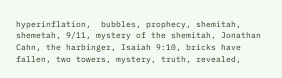hyperinflation,  bubbles, prophecy, shemitah, shemetah, 9/11, mystery of the shemitah, Jonathan Cahn, the harbinger, Isaiah 9:10, bricks have fallen, two towers, mystery, truth, revealed,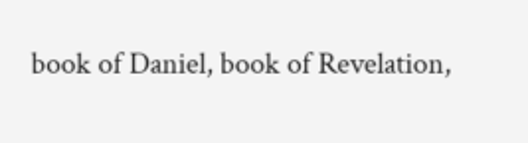book of Daniel, book of Revelation,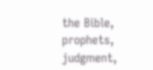the Bible, prophets, judgment,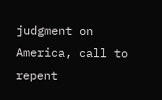judgment on America, call to repent